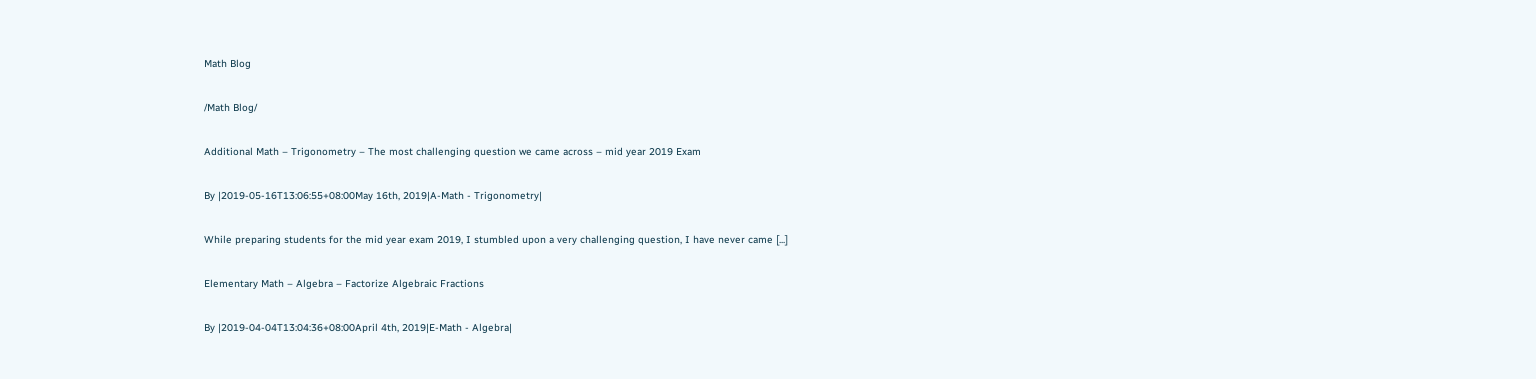Math Blog

/Math Blog/

Additional Math – Trigonometry – The most challenging question we came across – mid year 2019 Exam

By |2019-05-16T13:06:55+08:00May 16th, 2019|A-Math - Trigonometry|

While preparing students for the mid year exam 2019, I stumbled upon a very challenging question, I have never came [...]

Elementary Math – Algebra – Factorize Algebraic Fractions

By |2019-04-04T13:04:36+08:00April 4th, 2019|E-Math - Algebra|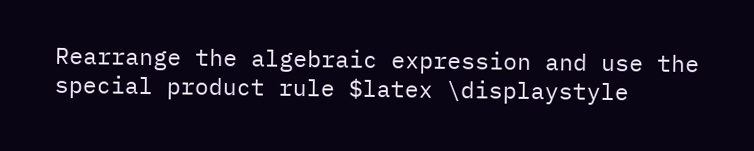Rearrange the algebraic expression and use the special product rule $latex \displaystyle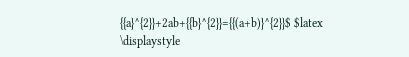{{a}^{2}}+2ab+{{b}^{2}}={{(a+b)}^{2}}$ $latex \displaystyle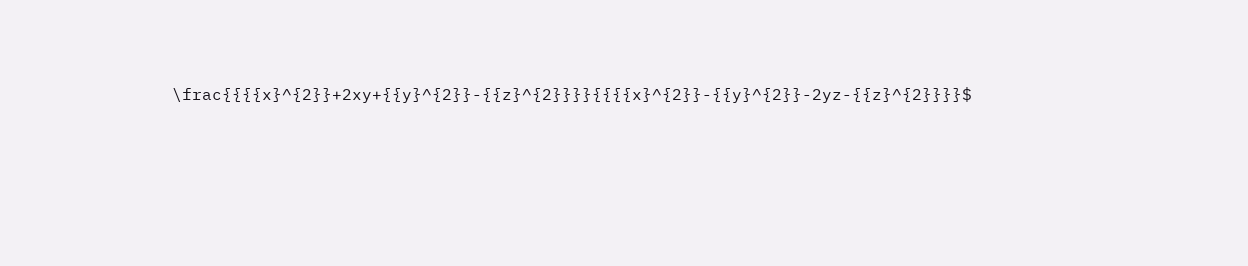\frac{{{{x}^{2}}+2xy+{{y}^{2}}-{{z}^{2}}}}{{{{x}^{2}}-{{y}^{2}}-2yz-{{z}^{2}}}}$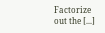Factorize out the [...]